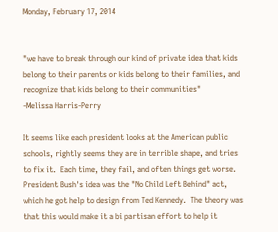Monday, February 17, 2014


"we have to break through our kind of private idea that kids belong to their parents or kids belong to their families, and recognize that kids belong to their communities"
-Melissa Harris-Perry

It seems like each president looks at the American public schools, rightly seems they are in terrible shape, and tries to fix it.  Each time, they fail, and often things get worse.  President Bush's idea was the "No Child Left Behind" act, which he got help to design from Ted Kennedy.  The theory was that this would make it a bi partisan effort to help it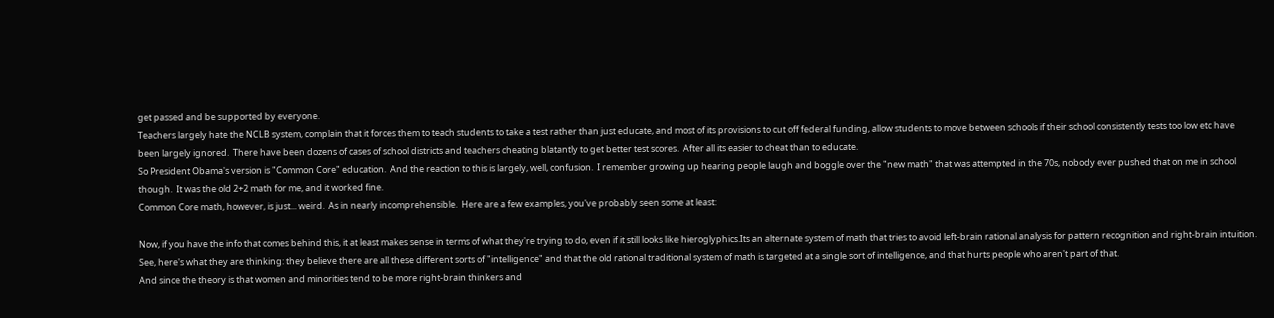get passed and be supported by everyone.
Teachers largely hate the NCLB system, complain that it forces them to teach students to take a test rather than just educate, and most of its provisions to cut off federal funding, allow students to move between schools if their school consistently tests too low etc have been largely ignored.  There have been dozens of cases of school districts and teachers cheating blatantly to get better test scores.  After all its easier to cheat than to educate.
So President Obama's version is "Common Core" education.  And the reaction to this is largely, well, confusion.  I remember growing up hearing people laugh and boggle over the "new math" that was attempted in the 70s, nobody ever pushed that on me in school though.  It was the old 2+2 math for me, and it worked fine.
Common Core math, however, is just... weird.  As in nearly incomprehensible.  Here are a few examples, you've probably seen some at least:

Now, if you have the info that comes behind this, it at least makes sense in terms of what they're trying to do, even if it still looks like hieroglyphics.Its an alternate system of math that tries to avoid left-brain rational analysis for pattern recognition and right-brain intuition.
See, here's what they are thinking: they believe there are all these different sorts of "intelligence" and that the old rational traditional system of math is targeted at a single sort of intelligence, and that hurts people who aren't part of that.
And since the theory is that women and minorities tend to be more right-brain thinkers and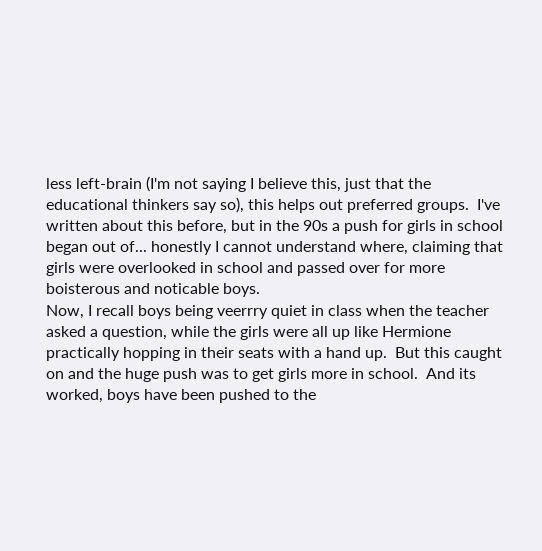less left-brain (I'm not saying I believe this, just that the educational thinkers say so), this helps out preferred groups.  I've written about this before, but in the 90s a push for girls in school began out of... honestly I cannot understand where, claiming that girls were overlooked in school and passed over for more boisterous and noticable boys.
Now, I recall boys being veerrry quiet in class when the teacher asked a question, while the girls were all up like Hermione practically hopping in their seats with a hand up.  But this caught on and the huge push was to get girls more in school.  And its worked, boys have been pushed to the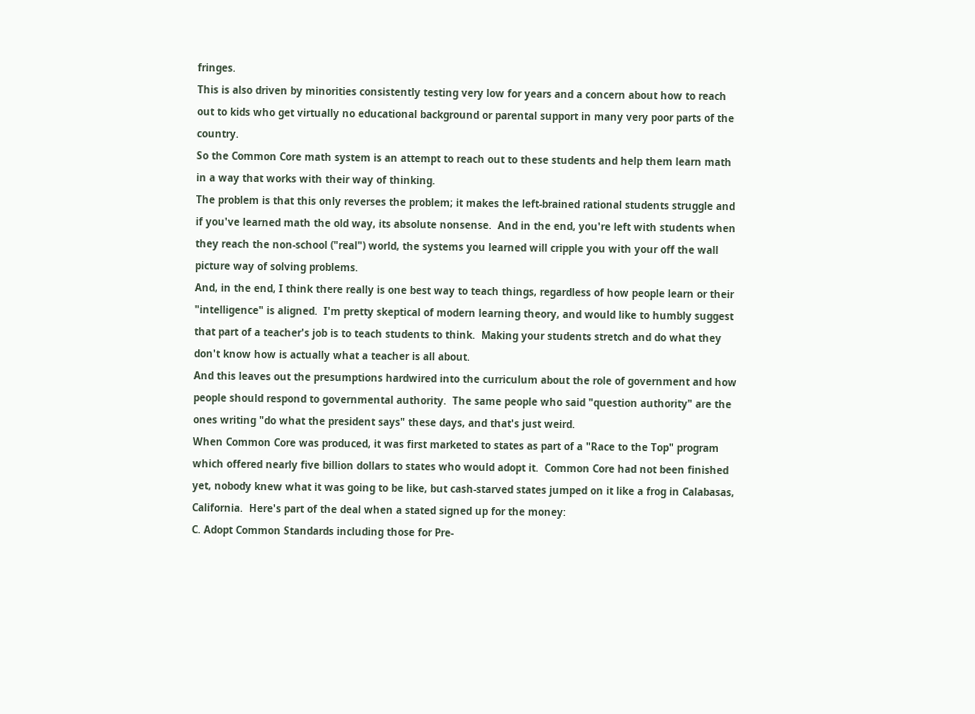fringes.
This is also driven by minorities consistently testing very low for years and a concern about how to reach out to kids who get virtually no educational background or parental support in many very poor parts of the country.
So the Common Core math system is an attempt to reach out to these students and help them learn math in a way that works with their way of thinking.
The problem is that this only reverses the problem; it makes the left-brained rational students struggle and if you've learned math the old way, its absolute nonsense.  And in the end, you're left with students when they reach the non-school ("real") world, the systems you learned will cripple you with your off the wall picture way of solving problems.
And, in the end, I think there really is one best way to teach things, regardless of how people learn or their "intelligence" is aligned.  I'm pretty skeptical of modern learning theory, and would like to humbly suggest that part of a teacher's job is to teach students to think.  Making your students stretch and do what they don't know how is actually what a teacher is all about.
And this leaves out the presumptions hardwired into the curriculum about the role of government and how people should respond to governmental authority.  The same people who said "question authority" are the ones writing "do what the president says" these days, and that's just weird.
When Common Core was produced, it was first marketed to states as part of a "Race to the Top" program which offered nearly five billion dollars to states who would adopt it.  Common Core had not been finished yet, nobody knew what it was going to be like, but cash-starved states jumped on it like a frog in Calabasas, California.  Here's part of the deal when a stated signed up for the money:
C. Adopt Common Standards including those for Pre-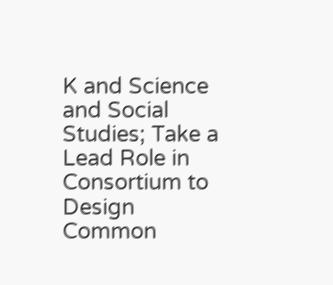K and Science and Social Studies; Take a Lead Role in Consortium to Design Common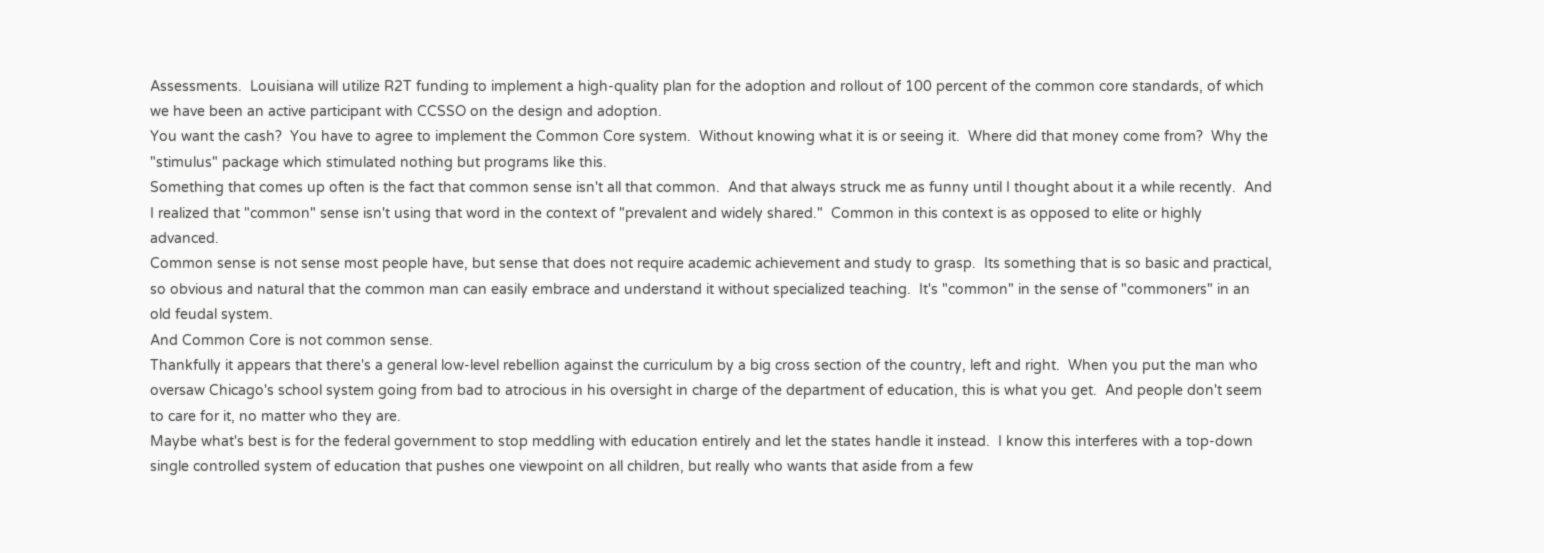Assessments.  Louisiana will utilize R2T funding to implement a high-quality plan for the adoption and rollout of 100 percent of the common core standards, of which we have been an active participant with CCSSO on the design and adoption.
You want the cash?  You have to agree to implement the Common Core system.  Without knowing what it is or seeing it.  Where did that money come from?  Why the "stimulus" package which stimulated nothing but programs like this.
Something that comes up often is the fact that common sense isn't all that common.  And that always struck me as funny until I thought about it a while recently.  And I realized that "common" sense isn't using that word in the context of "prevalent and widely shared."  Common in this context is as opposed to elite or highly advanced.
Common sense is not sense most people have, but sense that does not require academic achievement and study to grasp.  Its something that is so basic and practical, so obvious and natural that the common man can easily embrace and understand it without specialized teaching.  It's "common" in the sense of "commoners" in an old feudal system.
And Common Core is not common sense.
Thankfully it appears that there's a general low-level rebellion against the curriculum by a big cross section of the country, left and right.  When you put the man who oversaw Chicago's school system going from bad to atrocious in his oversight in charge of the department of education, this is what you get.  And people don't seem to care for it, no matter who they are.
Maybe what's best is for the federal government to stop meddling with education entirely and let the states handle it instead.  I know this interferes with a top-down single controlled system of education that pushes one viewpoint on all children, but really who wants that aside from a few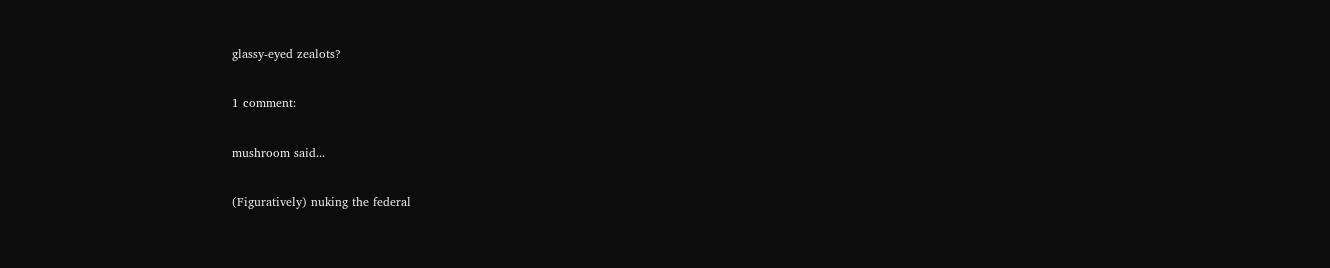glassy-eyed zealots?

1 comment:

mushroom said...

(Figuratively) nuking the federal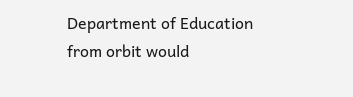Department of Education from orbit would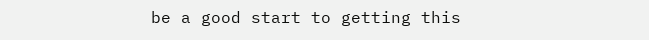be a good start to getting this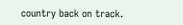country back on track.